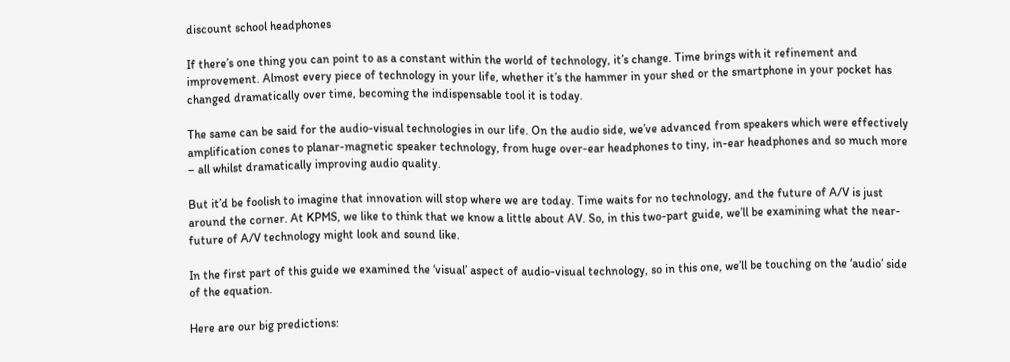discount school headphones

If there’s one thing you can point to as a constant within the world of technology, it’s change. Time brings with it refinement and improvement. Almost every piece of technology in your life, whether it’s the hammer in your shed or the smartphone in your pocket has changed dramatically over time, becoming the indispensable tool it is today.

The same can be said for the audio-visual technologies in our life. On the audio side, we’ve advanced from speakers which were effectively amplification cones to planar-magnetic speaker technology, from huge over-ear headphones to tiny, in-ear headphones and so much more – all whilst dramatically improving audio quality.

But it’d be foolish to imagine that innovation will stop where we are today. Time waits for no technology, and the future of A/V is just around the corner. At KPMS, we like to think that we know a little about AV. So, in this two-part guide, we’ll be examining what the near-future of A/V technology might look and sound like.

In the first part of this guide we examined the ‘visual’ aspect of audio-visual technology, so in this one, we’ll be touching on the ‘audio’ side of the equation.

Here are our big predictions: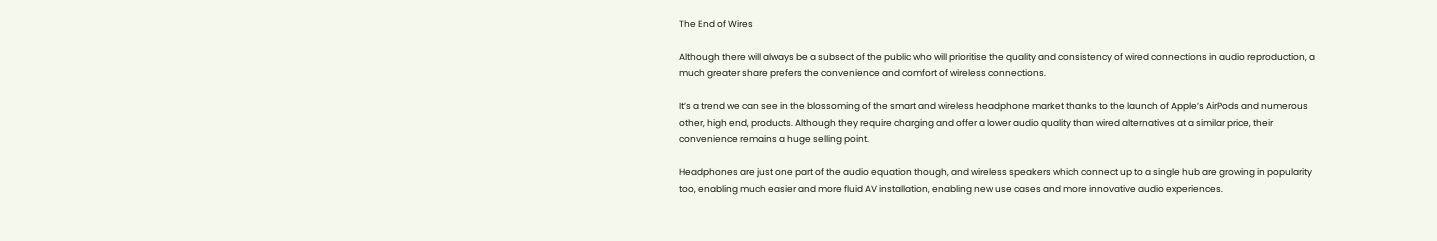The End of Wires

Although there will always be a subsect of the public who will prioritise the quality and consistency of wired connections in audio reproduction, a much greater share prefers the convenience and comfort of wireless connections.

It’s a trend we can see in the blossoming of the smart and wireless headphone market thanks to the launch of Apple’s AirPods and numerous other, high end, products. Although they require charging and offer a lower audio quality than wired alternatives at a similar price, their convenience remains a huge selling point.

Headphones are just one part of the audio equation though, and wireless speakers which connect up to a single hub are growing in popularity too, enabling much easier and more fluid AV installation, enabling new use cases and more innovative audio experiences.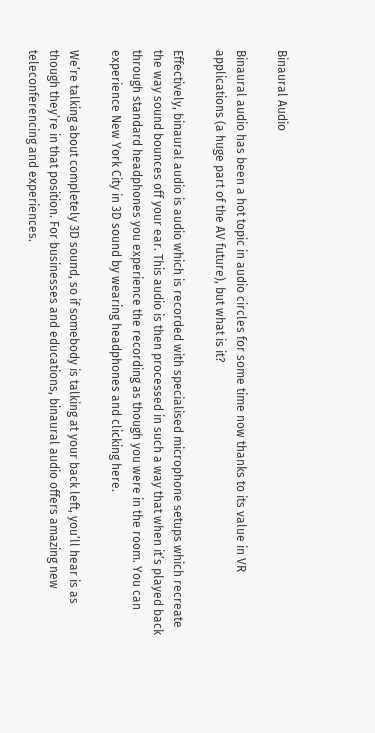Binaural Audio

Binaural audio has been a hot topic in audio circles for some time now thanks to its value in VR applications (a huge part of the AV future), but what is it?

Effectively, binaural audio is audio which is recorded with specialised microphone setups which recreate the way sound bounces off your ear. This audio is then processed in such a way that when it’s played back through standard headphones you experience the recording as though you were in the room. You can experience New York City in 3D sound by wearing headphones and clicking here.

We’re talking about completely 3D sound, so if somebody is talking at your back left, you’ll hear is as though they’re in that position. For businesses and educations, binaural audio offers amazing new teleconferencing and experiences.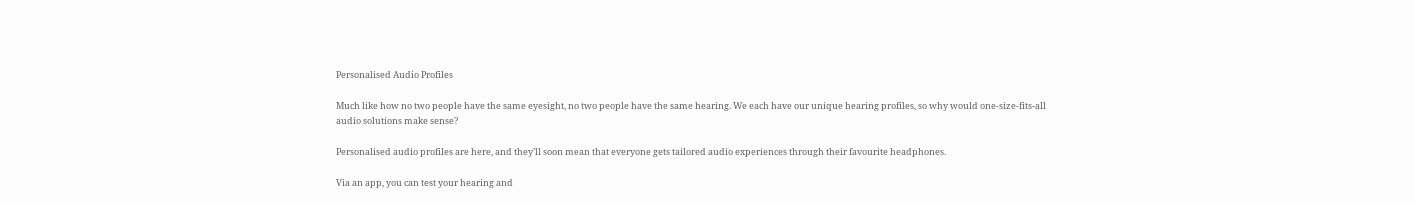Personalised Audio Profiles

Much like how no two people have the same eyesight, no two people have the same hearing. We each have our unique hearing profiles, so why would one-size-fits-all audio solutions make sense?

Personalised audio profiles are here, and they’ll soon mean that everyone gets tailored audio experiences through their favourite headphones.

Via an app, you can test your hearing and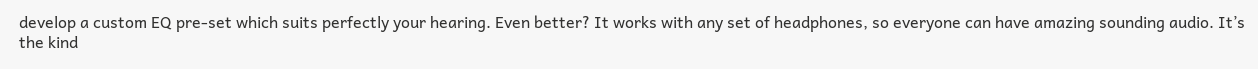develop a custom EQ pre-set which suits perfectly your hearing. Even better? It works with any set of headphones, so everyone can have amazing sounding audio. It’s the kind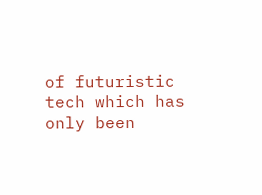of futuristic tech which has only been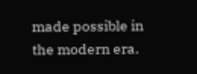made possible in the modern era.